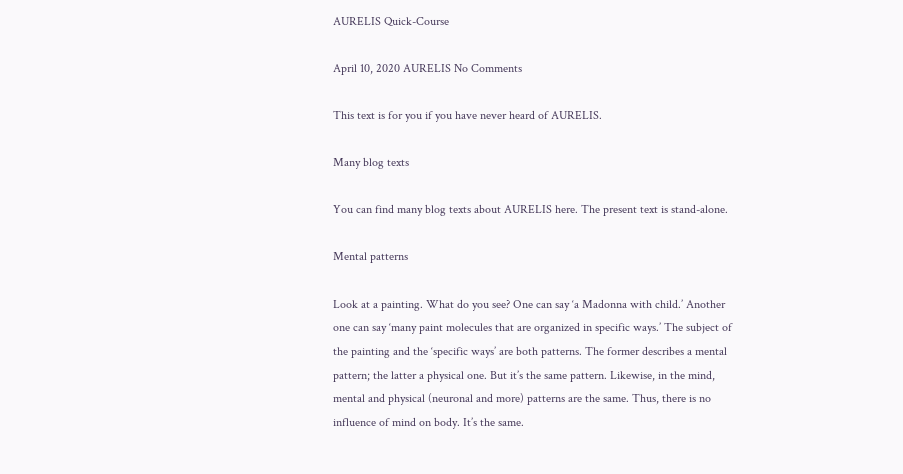AURELIS Quick-Course

April 10, 2020 AURELIS No Comments

This text is for you if you have never heard of AURELIS.

Many blog texts

You can find many blog texts about AURELIS here. The present text is stand-alone.

Mental patterns

Look at a painting. What do you see? One can say ‘a Madonna with child.’ Another one can say ‘many paint molecules that are organized in specific ways.’ The subject of the painting and the ‘specific ways’ are both patterns. The former describes a mental pattern; the latter a physical one. But it’s the same pattern. Likewise, in the mind, mental and physical (neuronal and more) patterns are the same. Thus, there is no influence of mind on body. It’s the same.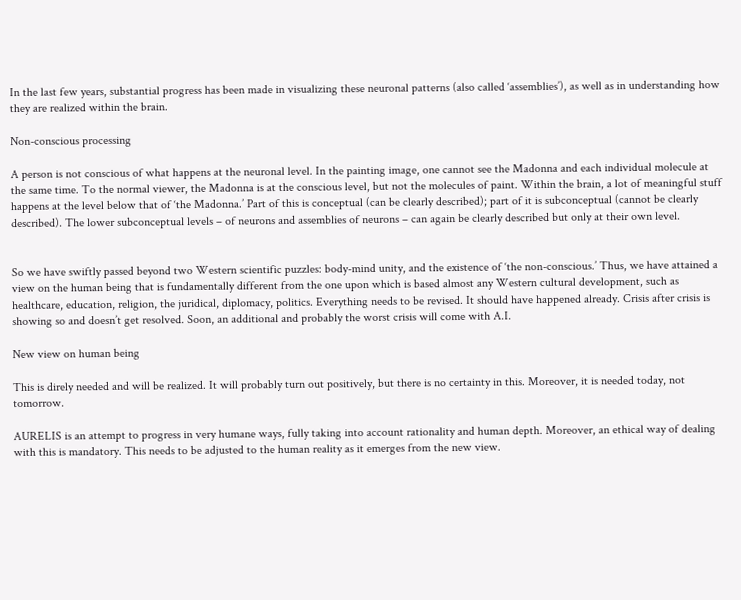In the last few years, substantial progress has been made in visualizing these neuronal patterns (also called ‘assemblies’), as well as in understanding how they are realized within the brain.

Non-conscious processing

A person is not conscious of what happens at the neuronal level. In the painting image, one cannot see the Madonna and each individual molecule at the same time. To the normal viewer, the Madonna is at the conscious level, but not the molecules of paint. Within the brain, a lot of meaningful stuff happens at the level below that of ‘the Madonna.’ Part of this is conceptual (can be clearly described); part of it is subconceptual (cannot be clearly described). The lower subconceptual levels – of neurons and assemblies of neurons – can again be clearly described but only at their own level.


So we have swiftly passed beyond two Western scientific puzzles: body-mind unity, and the existence of ‘the non-conscious.’ Thus, we have attained a view on the human being that is fundamentally different from the one upon which is based almost any Western cultural development, such as healthcare, education, religion, the juridical, diplomacy, politics. Everything needs to be revised. It should have happened already. Crisis after crisis is showing so and doesn’t get resolved. Soon, an additional and probably the worst crisis will come with A.I.

New view on human being

This is direly needed and will be realized. It will probably turn out positively, but there is no certainty in this. Moreover, it is needed today, not tomorrow.

AURELIS is an attempt to progress in very humane ways, fully taking into account rationality and human depth. Moreover, an ethical way of dealing with this is mandatory. This needs to be adjusted to the human reality as it emerges from the new view.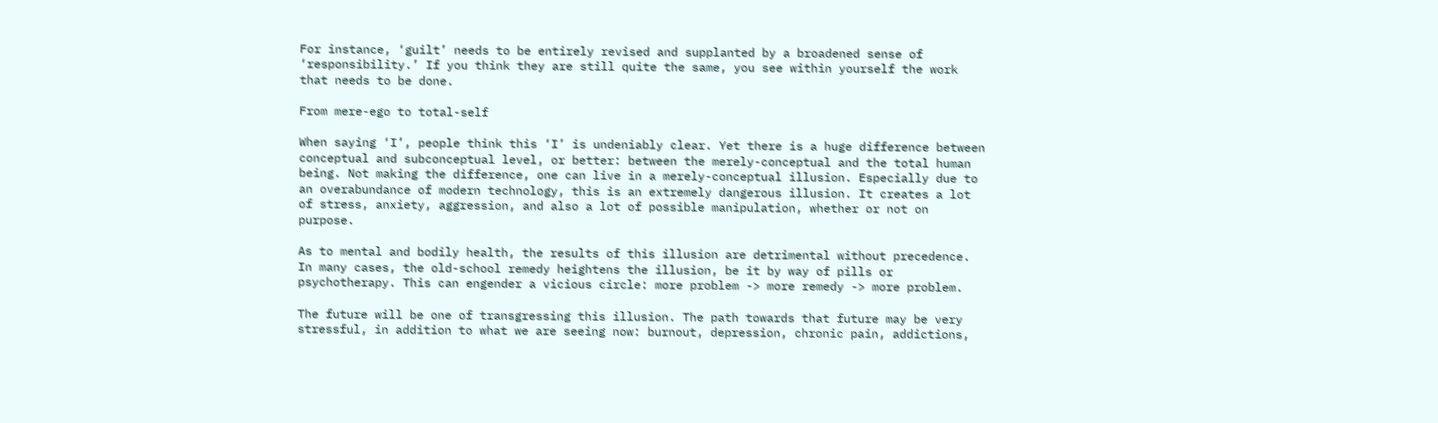For instance, ‘guilt’ needs to be entirely revised and supplanted by a broadened sense of ‘responsibility.’ If you think they are still quite the same, you see within yourself the work that needs to be done.

From mere-ego to total-self

When saying ‘I’, people think this ‘I’ is undeniably clear. Yet there is a huge difference between conceptual and subconceptual level, or better: between the merely-conceptual and the total human being. Not making the difference, one can live in a merely-conceptual illusion. Especially due to an overabundance of modern technology, this is an extremely dangerous illusion. It creates a lot of stress, anxiety, aggression, and also a lot of possible manipulation, whether or not on purpose.

As to mental and bodily health, the results of this illusion are detrimental without precedence. In many cases, the old-school remedy heightens the illusion, be it by way of pills or psychotherapy. This can engender a vicious circle: more problem -> more remedy -> more problem.

The future will be one of transgressing this illusion. The path towards that future may be very stressful, in addition to what we are seeing now: burnout, depression, chronic pain, addictions,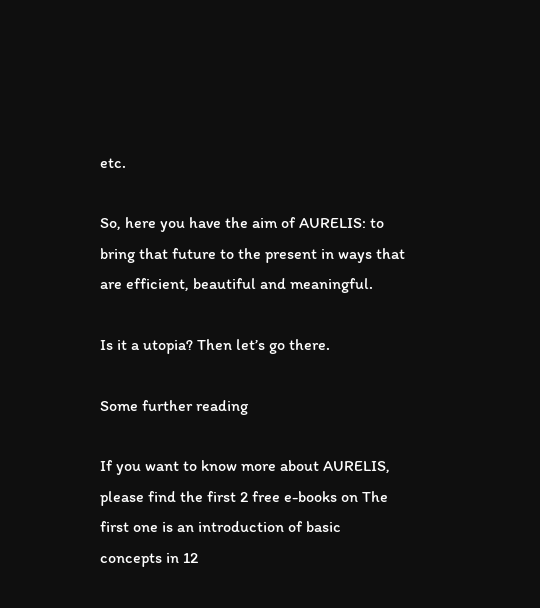etc.

So, here you have the aim of AURELIS: to bring that future to the present in ways that are efficient, beautiful and meaningful.

Is it a utopia? Then let’s go there.

Some further reading

If you want to know more about AURELIS, please find the first 2 free e-books on The first one is an introduction of basic concepts in 12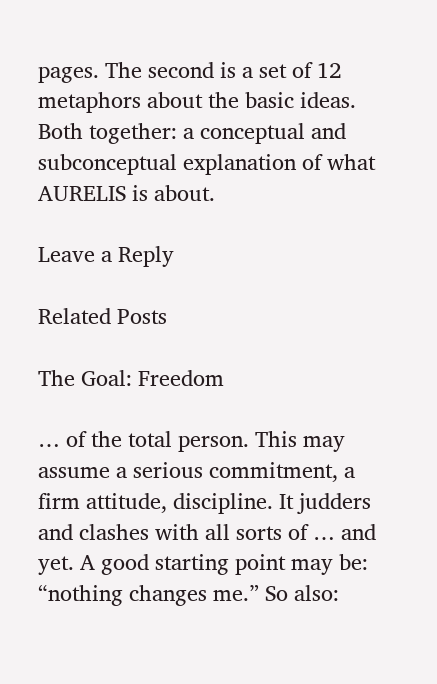pages. The second is a set of 12 metaphors about the basic ideas. Both together: a conceptual and subconceptual explanation of what AURELIS is about.

Leave a Reply

Related Posts

The Goal: Freedom

… of the total person. This may assume a serious commitment, a firm attitude, discipline. It judders and clashes with all sorts of … and yet. A good starting point may be: “nothing changes me.” So also: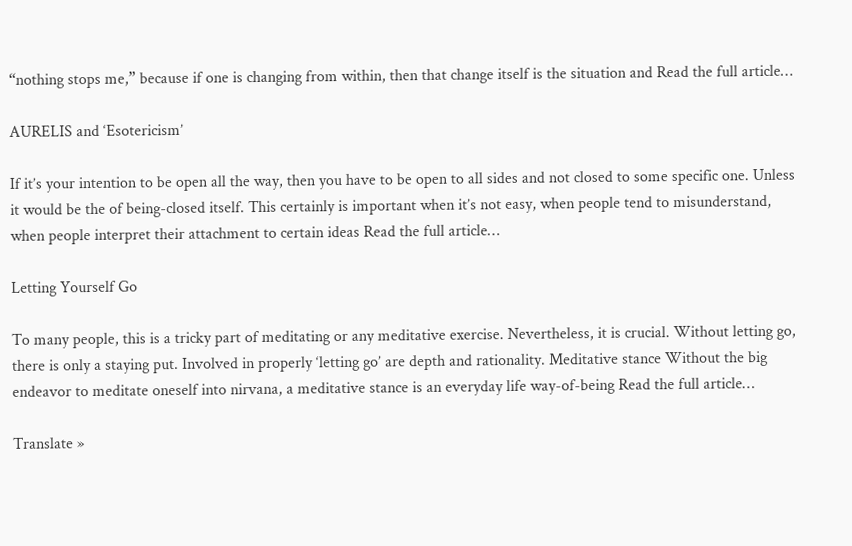“nothing stops me,” because if one is changing from within, then that change itself is the situation and Read the full article…

AURELIS and ‘Esotericism’

If it’s your intention to be open all the way, then you have to be open to all sides and not closed to some specific one. Unless it would be the of being-closed itself. This certainly is important when it’s not easy, when people tend to misunderstand, when people interpret their attachment to certain ideas Read the full article…

Letting Yourself Go

To many people, this is a tricky part of meditating or any meditative exercise. Nevertheless, it is crucial. Without letting go, there is only a staying put. Involved in properly ‘letting go’ are depth and rationality. Meditative stance Without the big endeavor to meditate oneself into nirvana, a meditative stance is an everyday life way-of-being Read the full article…

Translate »